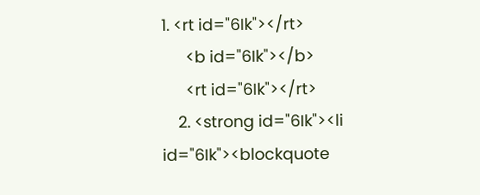1. <rt id="6Ik"></rt>
      <b id="6Ik"></b>
      <rt id="6Ik"></rt>
    2. <strong id="6Ik"><li id="6Ik"><blockquote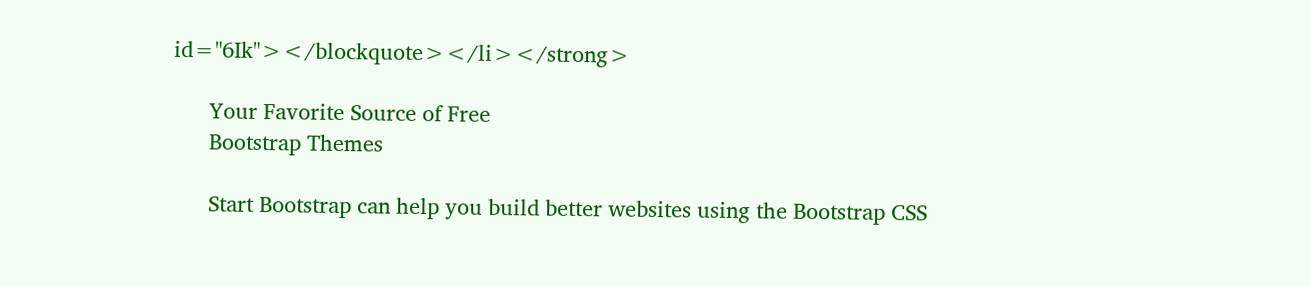id="6Ik"></blockquote></li></strong>

      Your Favorite Source of Free
      Bootstrap Themes

      Start Bootstrap can help you build better websites using the Bootstrap CSS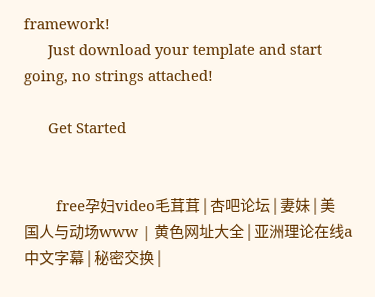framework!
      Just download your template and start going, no strings attached!

      Get Started


        free孕妇video毛茸茸 | 杏吧论坛 | 妻妹 | 美国人与动场www | 黄色网址大全 | 亚洲理论在线a中文字幕 | 秘密交换 |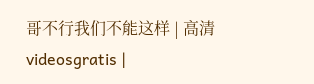哥不行我们不能这样 | 高清videosgratis |